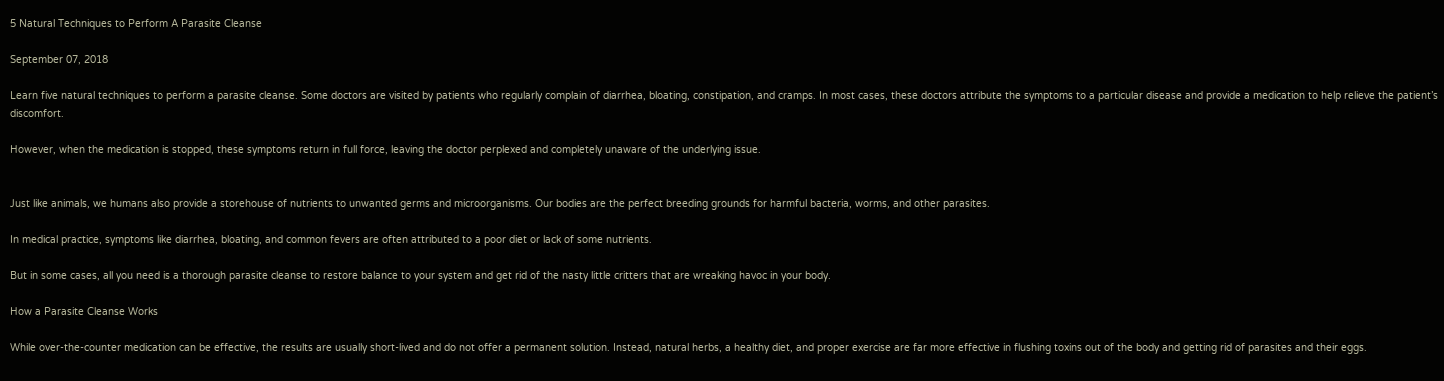5 Natural Techniques to Perform A Parasite Cleanse

September 07, 2018

Learn five natural techniques to perform a parasite cleanse. Some doctors are visited by patients who regularly complain of diarrhea, bloating, constipation, and cramps. In most cases, these doctors attribute the symptoms to a particular disease and provide a medication to help relieve the patient’s discomfort.

However, when the medication is stopped, these symptoms return in full force, leaving the doctor perplexed and completely unaware of the underlying issue.


Just like animals, we humans also provide a storehouse of nutrients to unwanted germs and microorganisms. Our bodies are the perfect breeding grounds for harmful bacteria, worms, and other parasites.

In medical practice, symptoms like diarrhea, bloating, and common fevers are often attributed to a poor diet or lack of some nutrients.

But in some cases, all you need is a thorough parasite cleanse to restore balance to your system and get rid of the nasty little critters that are wreaking havoc in your body.

How a Parasite Cleanse Works

While over-the-counter medication can be effective, the results are usually short-lived and do not offer a permanent solution. Instead, natural herbs, a healthy diet, and proper exercise are far more effective in flushing toxins out of the body and getting rid of parasites and their eggs.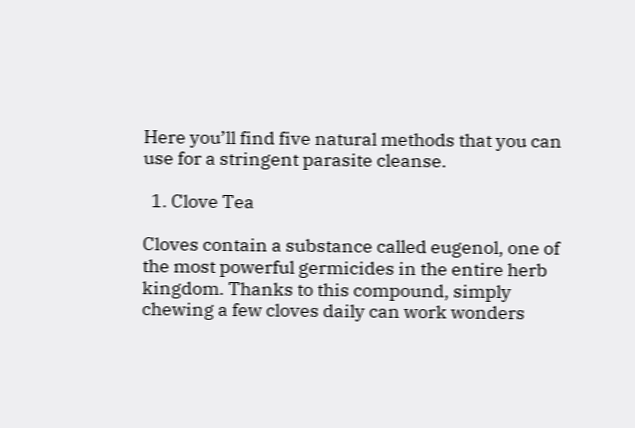Here you’ll find five natural methods that you can use for a stringent parasite cleanse.

  1. Clove Tea

Cloves contain a substance called eugenol, one of the most powerful germicides in the entire herb kingdom. Thanks to this compound, simply chewing a few cloves daily can work wonders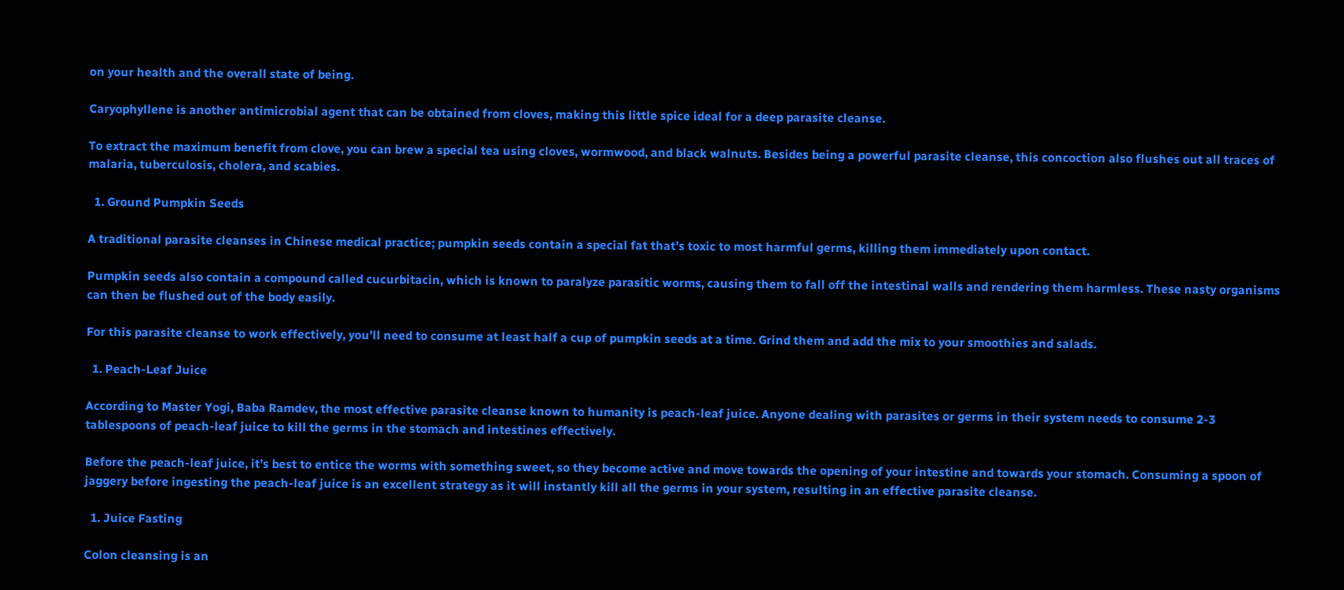on your health and the overall state of being.

Caryophyllene is another antimicrobial agent that can be obtained from cloves, making this little spice ideal for a deep parasite cleanse.

To extract the maximum benefit from clove, you can brew a special tea using cloves, wormwood, and black walnuts. Besides being a powerful parasite cleanse, this concoction also flushes out all traces of malaria, tuberculosis, cholera, and scabies.

  1. Ground Pumpkin Seeds

A traditional parasite cleanses in Chinese medical practice; pumpkin seeds contain a special fat that’s toxic to most harmful germs, killing them immediately upon contact.

Pumpkin seeds also contain a compound called cucurbitacin, which is known to paralyze parasitic worms, causing them to fall off the intestinal walls and rendering them harmless. These nasty organisms can then be flushed out of the body easily.

For this parasite cleanse to work effectively, you’ll need to consume at least half a cup of pumpkin seeds at a time. Grind them and add the mix to your smoothies and salads.

  1. Peach-Leaf Juice

According to Master Yogi, Baba Ramdev, the most effective parasite cleanse known to humanity is peach-leaf juice. Anyone dealing with parasites or germs in their system needs to consume 2-3 tablespoons of peach-leaf juice to kill the germs in the stomach and intestines effectively.

Before the peach-leaf juice, it’s best to entice the worms with something sweet, so they become active and move towards the opening of your intestine and towards your stomach. Consuming a spoon of jaggery before ingesting the peach-leaf juice is an excellent strategy as it will instantly kill all the germs in your system, resulting in an effective parasite cleanse.

  1. Juice Fasting

Colon cleansing is an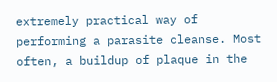extremely practical way of performing a parasite cleanse. Most often, a buildup of plaque in the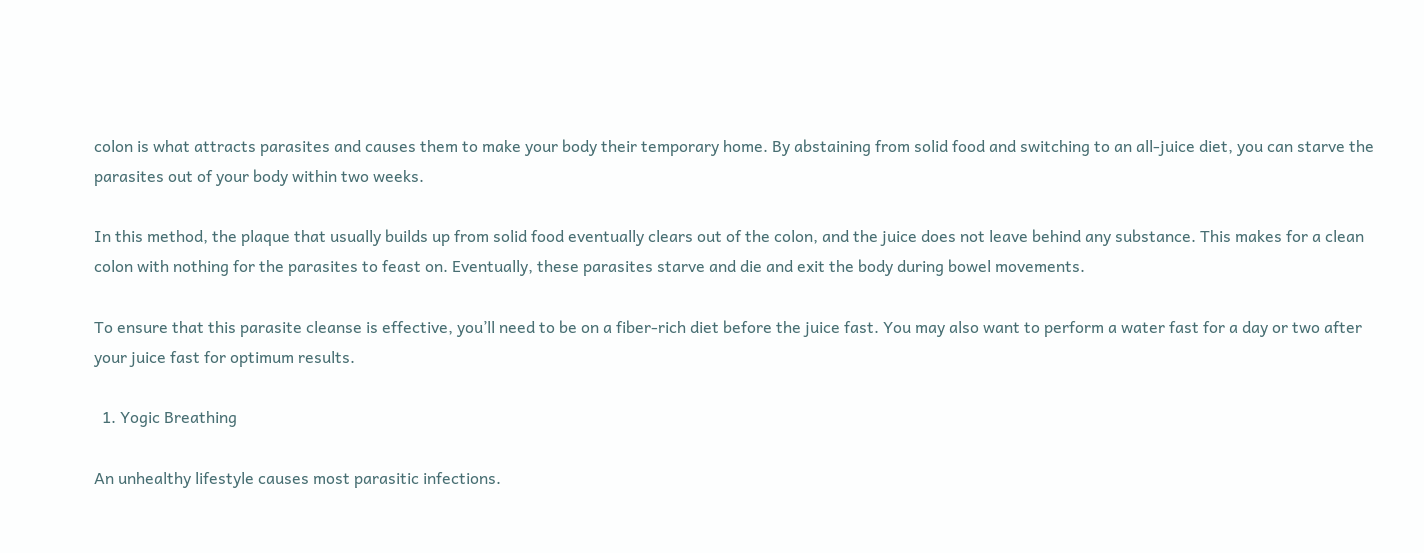colon is what attracts parasites and causes them to make your body their temporary home. By abstaining from solid food and switching to an all-juice diet, you can starve the parasites out of your body within two weeks.

In this method, the plaque that usually builds up from solid food eventually clears out of the colon, and the juice does not leave behind any substance. This makes for a clean colon with nothing for the parasites to feast on. Eventually, these parasites starve and die and exit the body during bowel movements.

To ensure that this parasite cleanse is effective, you’ll need to be on a fiber-rich diet before the juice fast. You may also want to perform a water fast for a day or two after your juice fast for optimum results.

  1. Yogic Breathing

An unhealthy lifestyle causes most parasitic infections.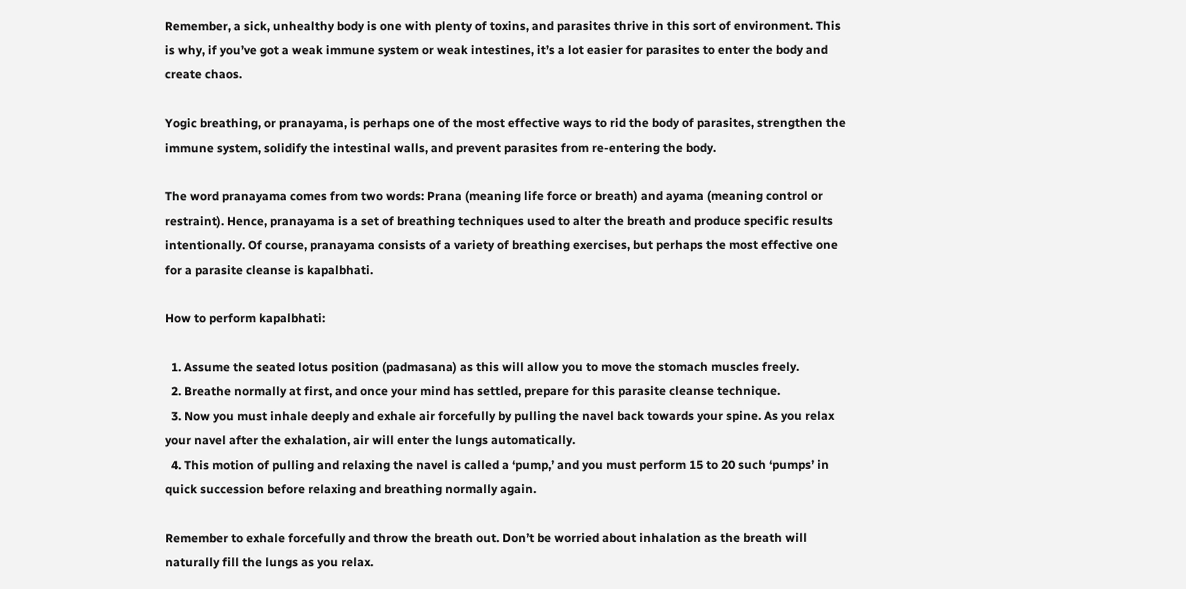Remember, a sick, unhealthy body is one with plenty of toxins, and parasites thrive in this sort of environment. This is why, if you’ve got a weak immune system or weak intestines, it’s a lot easier for parasites to enter the body and create chaos.

Yogic breathing, or pranayama, is perhaps one of the most effective ways to rid the body of parasites, strengthen the immune system, solidify the intestinal walls, and prevent parasites from re-entering the body.

The word pranayama comes from two words: Prana (meaning life force or breath) and ayama (meaning control or restraint). Hence, pranayama is a set of breathing techniques used to alter the breath and produce specific results intentionally. Of course, pranayama consists of a variety of breathing exercises, but perhaps the most effective one for a parasite cleanse is kapalbhati.

How to perform kapalbhati:

  1. Assume the seated lotus position (padmasana) as this will allow you to move the stomach muscles freely.
  2. Breathe normally at first, and once your mind has settled, prepare for this parasite cleanse technique.
  3. Now you must inhale deeply and exhale air forcefully by pulling the navel back towards your spine. As you relax your navel after the exhalation, air will enter the lungs automatically.
  4. This motion of pulling and relaxing the navel is called a ‘pump,’ and you must perform 15 to 20 such ‘pumps’ in quick succession before relaxing and breathing normally again.

Remember to exhale forcefully and throw the breath out. Don’t be worried about inhalation as the breath will naturally fill the lungs as you relax.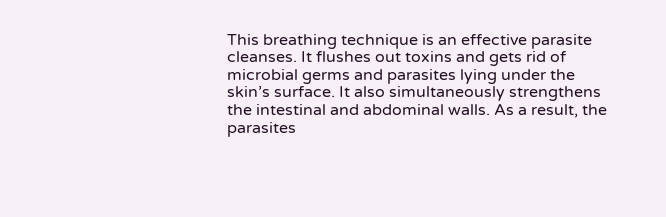This breathing technique is an effective parasite cleanses. It flushes out toxins and gets rid of microbial germs and parasites lying under the skin’s surface. It also simultaneously strengthens the intestinal and abdominal walls. As a result, the parasites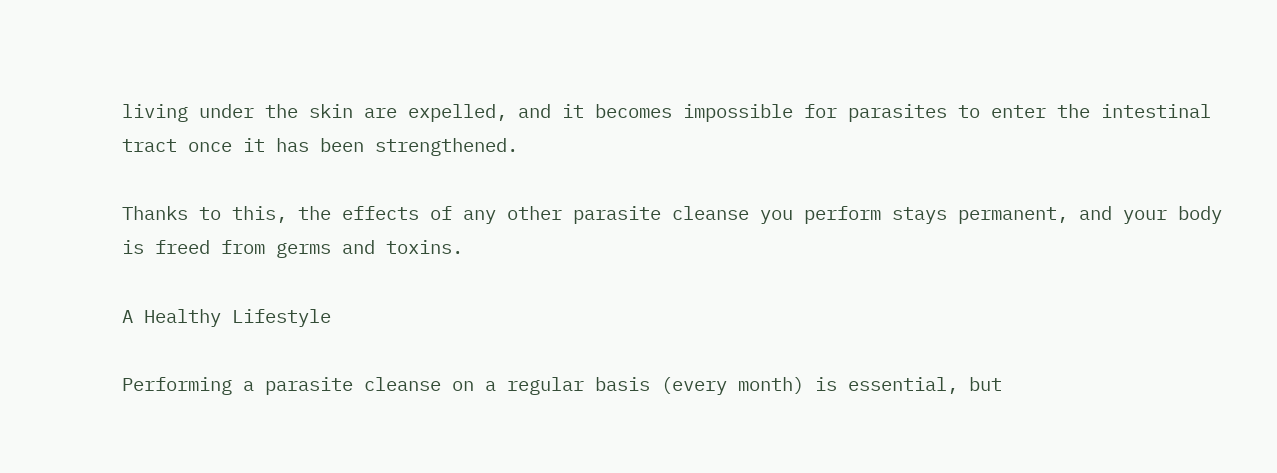living under the skin are expelled, and it becomes impossible for parasites to enter the intestinal tract once it has been strengthened.

Thanks to this, the effects of any other parasite cleanse you perform stays permanent, and your body is freed from germs and toxins.

A Healthy Lifestyle

Performing a parasite cleanse on a regular basis (every month) is essential, but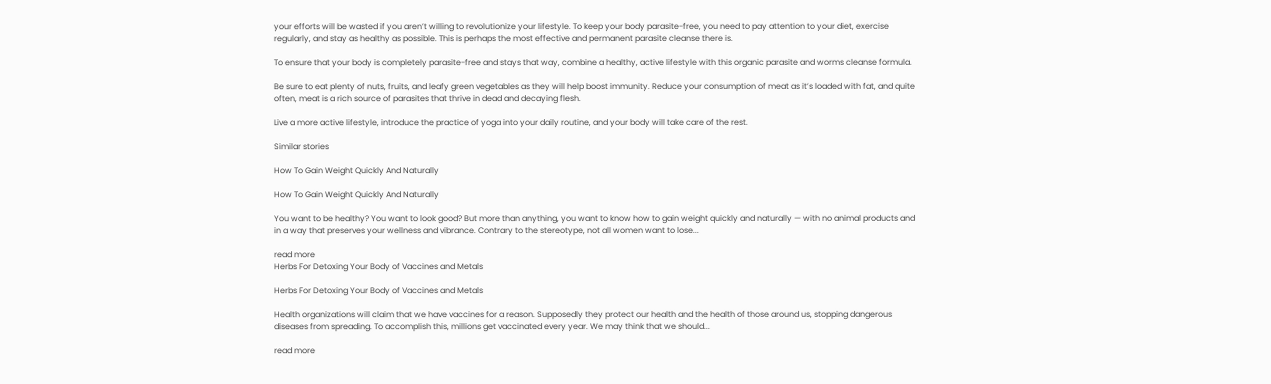your efforts will be wasted if you aren’t willing to revolutionize your lifestyle. To keep your body parasite-free, you need to pay attention to your diet, exercise regularly, and stay as healthy as possible. This is perhaps the most effective and permanent parasite cleanse there is.

To ensure that your body is completely parasite-free and stays that way, combine a healthy, active lifestyle with this organic parasite and worms cleanse formula.

Be sure to eat plenty of nuts, fruits, and leafy green vegetables as they will help boost immunity. Reduce your consumption of meat as it’s loaded with fat, and quite often, meat is a rich source of parasites that thrive in dead and decaying flesh.

Live a more active lifestyle, introduce the practice of yoga into your daily routine, and your body will take care of the rest.

Similar stories

How To Gain Weight Quickly And Naturally

How To Gain Weight Quickly And Naturally

You want to be healthy? You want to look good? But more than anything, you want to know how to gain weight quickly and naturally — with no animal products and in a way that preserves your wellness and vibrance. Contrary to the stereotype, not all women want to lose...

read more
Herbs For Detoxing Your Body of Vaccines and Metals

Herbs For Detoxing Your Body of Vaccines and Metals

Health organizations will claim that we have vaccines for a reason. Supposedly they protect our health and the health of those around us, stopping dangerous diseases from spreading. To accomplish this, millions get vaccinated every year. We may think that we should...

read more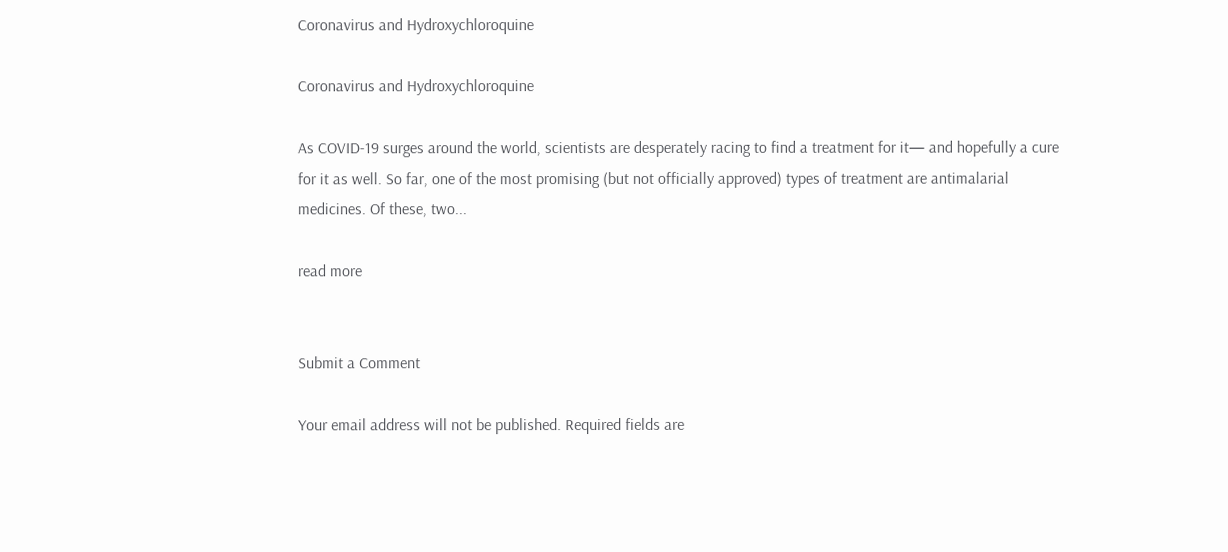Coronavirus and Hydroxychloroquine

Coronavirus and Hydroxychloroquine

As COVID-19 surges around the world, scientists are desperately racing to find a treatment for it— and hopefully a cure for it as well. So far, one of the most promising (but not officially approved) types of treatment are antimalarial medicines. Of these, two...

read more


Submit a Comment

Your email address will not be published. Required fields are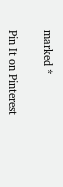marked *

Pin It on Pinterest